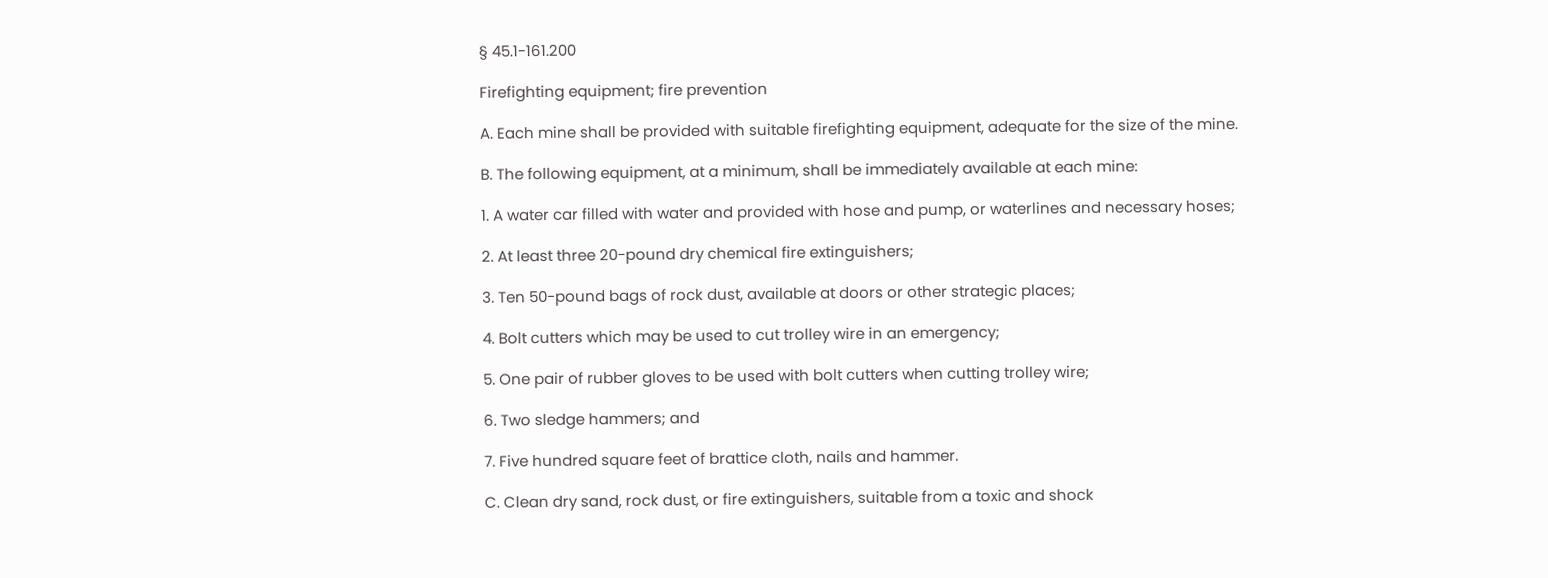§ 45.1-161.200

Firefighting equipment; fire prevention

A. Each mine shall be provided with suitable firefighting equipment, adequate for the size of the mine.

B. The following equipment, at a minimum, shall be immediately available at each mine:

1. A water car filled with water and provided with hose and pump, or waterlines and necessary hoses;

2. At least three 20-pound dry chemical fire extinguishers;

3. Ten 50-pound bags of rock dust, available at doors or other strategic places;

4. Bolt cutters which may be used to cut trolley wire in an emergency;

5. One pair of rubber gloves to be used with bolt cutters when cutting trolley wire;

6. Two sledge hammers; and

7. Five hundred square feet of brattice cloth, nails and hammer.

C. Clean dry sand, rock dust, or fire extinguishers, suitable from a toxic and shock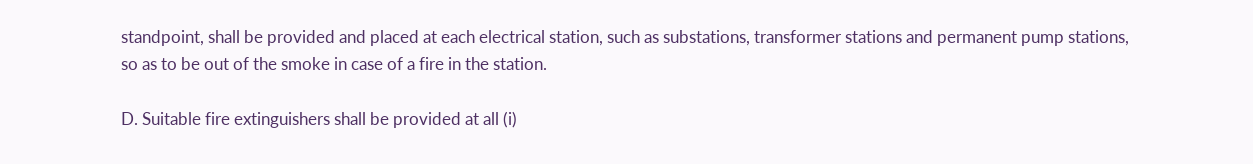standpoint, shall be provided and placed at each electrical station, such as substations, transformer stations and permanent pump stations, so as to be out of the smoke in case of a fire in the station.

D. Suitable fire extinguishers shall be provided at all (i)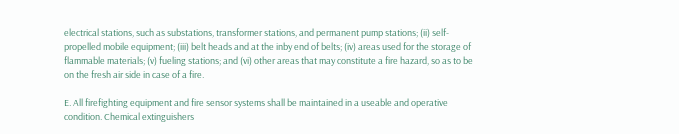electrical stations, such as substations, transformer stations, and permanent pump stations; (ii) self-propelled mobile equipment; (iii) belt heads and at the inby end of belts; (iv) areas used for the storage of flammable materials; (v) fueling stations; and (vi) other areas that may constitute a fire hazard, so as to be on the fresh air side in case of a fire.

E. All firefighting equipment and fire sensor systems shall be maintained in a useable and operative condition. Chemical extinguishers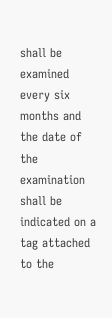shall be examined every six months and the date of the examination shall be indicated on a tag attached to the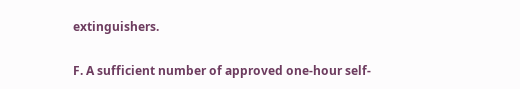extinguishers.

F. A sufficient number of approved one-hour self-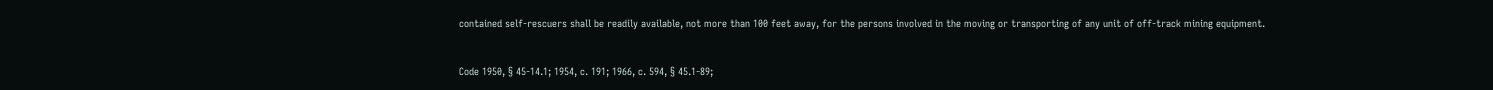contained self-rescuers shall be readily available, not more than 100 feet away, for the persons involved in the moving or transporting of any unit of off-track mining equipment.


Code 1950, § 45-14.1; 1954, c. 191; 1966, c. 594, § 45.1-89;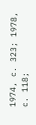1974, c. 323; 1978, c. 118;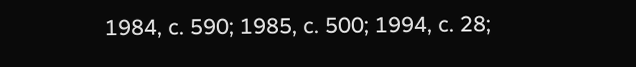1984, c. 590; 1985, c. 500; 1994, c. 28;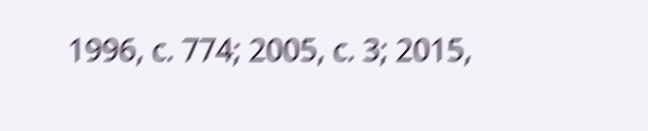1996, c. 774; 2005, c. 3; 2015,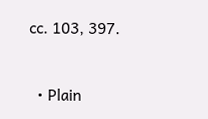cc. 103, 397.


  • Plain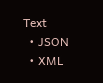Text
  • JSON
  • XML